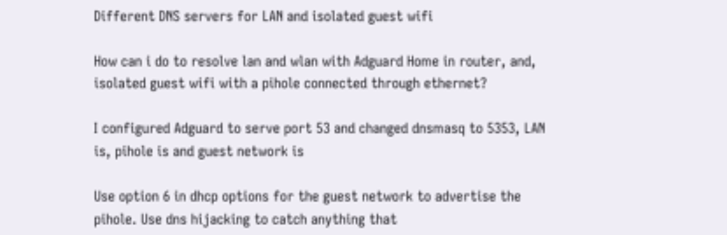Different DNS servers for LAN and isolated guest wifi

How can i do to resolve lan and wlan with Adguard Home in router, and, isolated guest wifi with a pihole connected through ethernet?

I configured Adguard to serve port 53 and changed dnsmasq to 5353, LAN is, pihole is and guest network is

Use option 6 in dhcp options for the guest network to advertise the pihole. Use dns hijacking to catch anything that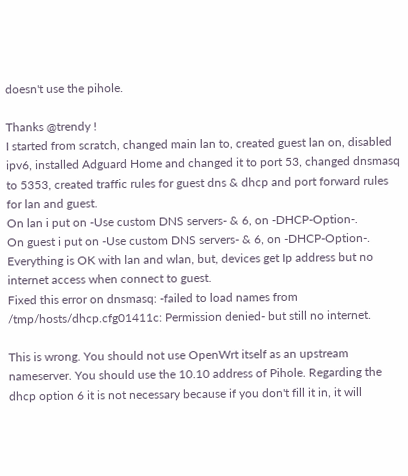doesn't use the pihole.

Thanks @trendy !
I started from scratch, changed main lan to, created guest lan on, disabled ipv6, installed Adguard Home and changed it to port 53, changed dnsmasq to 5353, created traffic rules for guest dns & dhcp and port forward rules for lan and guest.
On lan i put on -Use custom DNS servers- & 6, on -DHCP-Option-.
On guest i put on -Use custom DNS servers- & 6, on -DHCP-Option-.
Everything is OK with lan and wlan, but, devices get Ip address but no internet access when connect to guest.
Fixed this error on dnsmasq: -failed to load names from /tmp/hosts/dhcp.cfg01411c: Permission denied- but still no internet.

This is wrong. You should not use OpenWrt itself as an upstream nameserver. You should use the 10.10 address of Pihole. Regarding the dhcp option 6 it is not necessary because if you don't fill it in, it will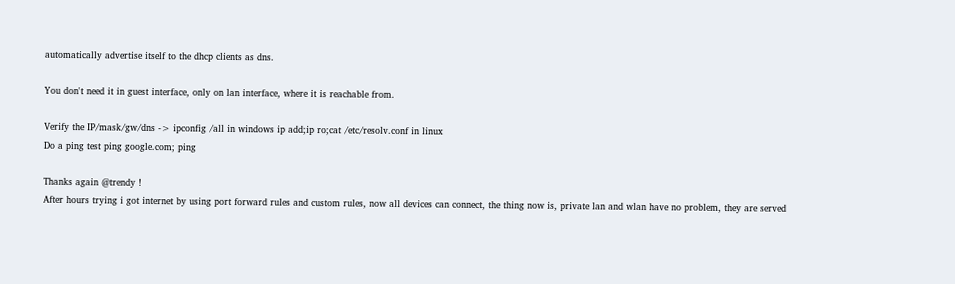automatically advertise itself to the dhcp clients as dns.

You don't need it in guest interface, only on lan interface, where it is reachable from.

Verify the IP/mask/gw/dns -> ipconfig /all in windows ip add;ip ro;cat /etc/resolv.conf in linux
Do a ping test ping google.com; ping

Thanks again @trendy !
After hours trying i got internet by using port forward rules and custom rules, now all devices can connect, the thing now is, private lan and wlan have no problem, they are served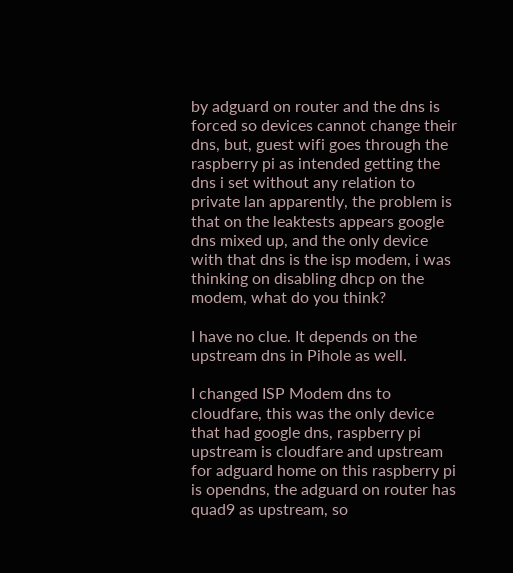by adguard on router and the dns is forced so devices cannot change their dns, but, guest wifi goes through the raspberry pi as intended getting the dns i set without any relation to private lan apparently, the problem is that on the leaktests appears google dns mixed up, and the only device with that dns is the isp modem, i was thinking on disabling dhcp on the modem, what do you think?

I have no clue. It depends on the upstream dns in Pihole as well.

I changed ISP Modem dns to cloudfare, this was the only device that had google dns, raspberry pi upstream is cloudfare and upstream for adguard home on this raspberry pi is opendns, the adguard on router has quad9 as upstream, so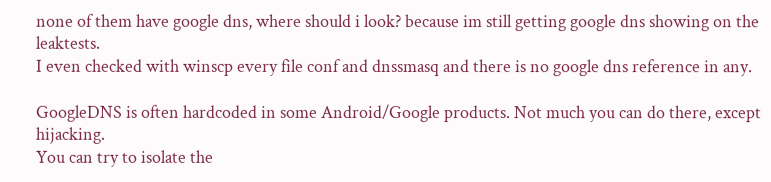none of them have google dns, where should i look? because im still getting google dns showing on the leaktests.
I even checked with winscp every file conf and dnssmasq and there is no google dns reference in any.

GoogleDNS is often hardcoded in some Android/Google products. Not much you can do there, except hijacking.
You can try to isolate the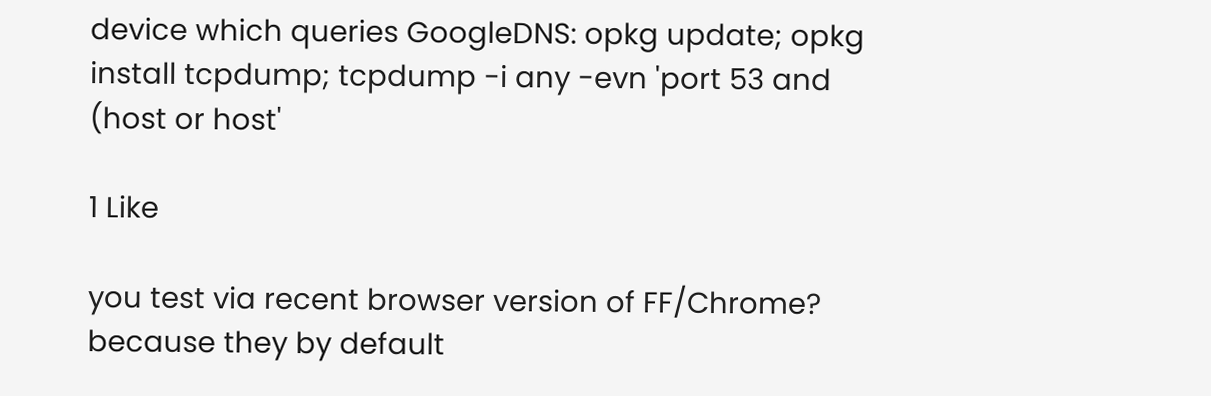device which queries GoogleDNS: opkg update; opkg install tcpdump; tcpdump -i any -evn 'port 53 and (host or host'

1 Like

you test via recent browser version of FF/Chrome?
because they by default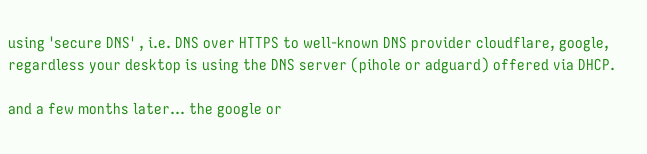using 'secure DNS' , i.e. DNS over HTTPS to well-known DNS provider cloudflare, google, regardless your desktop is using the DNS server (pihole or adguard) offered via DHCP.

and a few months later... the google or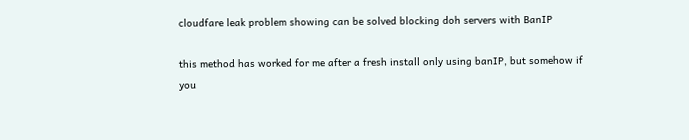cloudfare leak problem showing can be solved blocking doh servers with BanIP

this method has worked for me after a fresh install only using banIP, but somehow if you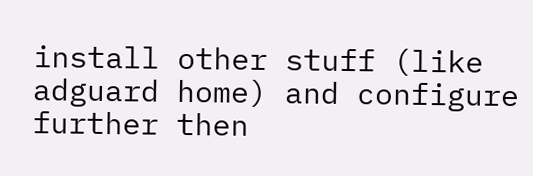install other stuff (like adguard home) and configure further then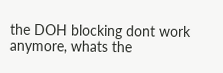the DOH blocking dont work anymore, whats the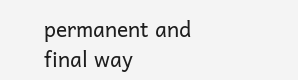permanent and final way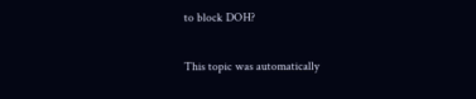to block DOH?

This topic was automatically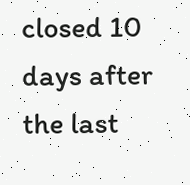closed 10 days after the last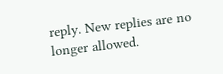reply. New replies are no longer allowed.